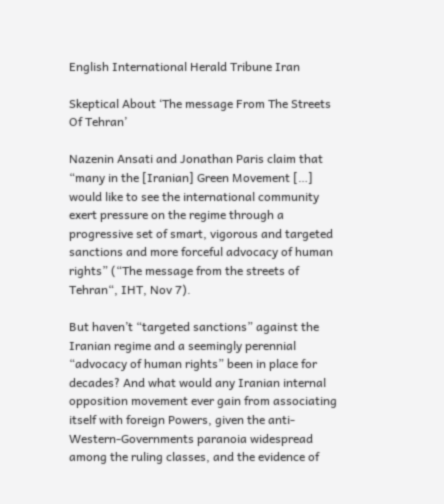English International Herald Tribune Iran

Skeptical About ‘The message From The Streets Of Tehran’

Nazenin Ansati and Jonathan Paris claim that “many in the [Iranian] Green Movement […] would like to see the international community exert pressure on the regime through a progressive set of smart, vigorous and targeted sanctions and more forceful advocacy of human rights” (“The message from the streets of Tehran“, IHT, Nov 7).

But haven’t “targeted sanctions” against the Iranian regime and a seemingly perennial “advocacy of human rights” been in place for decades? And what would any Iranian internal opposition movement ever gain from associating itself with foreign Powers, given the anti-Western-Governments paranoia widespread among the ruling classes, and the evidence of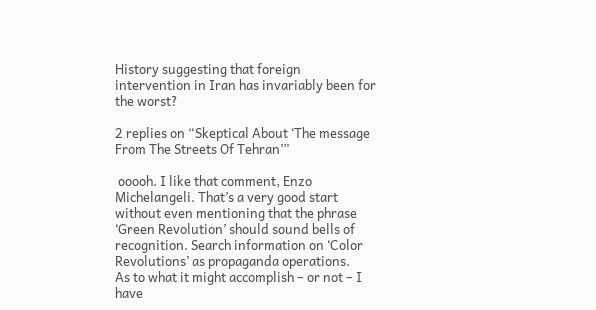History suggesting that foreign intervention in Iran has invariably been for the worst?

2 replies on “Skeptical About ‘The message From The Streets Of Tehran’”

 ooooh. I like that comment, Enzo Michelangeli. That’s a very good start without even mentioning that the phrase ‘Green Revolution’ should sound bells of recognition. Search information on ‘Color Revolutions’ as propaganda operations.
As to what it might accomplish – or not – I have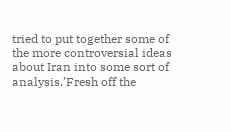tried to put together some of the more controversial ideas about Iran into some sort of analysis.’Fresh off the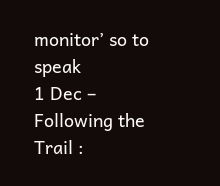monitor’ so to speak
1 Dec – Following the Trail :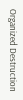Organized Destruction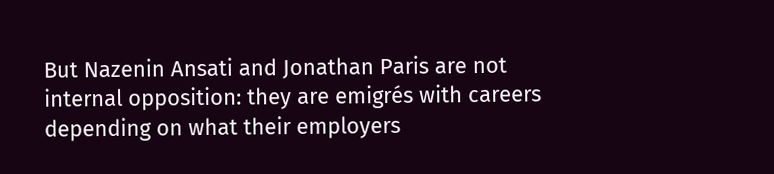But Nazenin Ansati and Jonathan Paris are not internal opposition: they are emigrés with careers depending on what their employers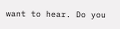want to hear. Do you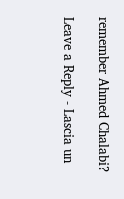remember Ahmed Chalabi?

Leave a Reply - Lascia un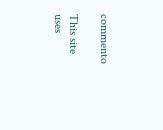commento

This site uses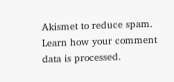Akismet to reduce spam. Learn how your comment data is processed.